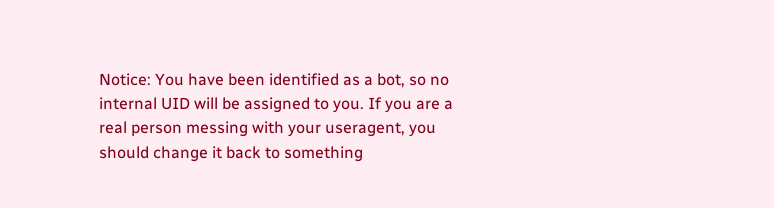Notice: You have been identified as a bot, so no internal UID will be assigned to you. If you are a real person messing with your useragent, you should change it back to something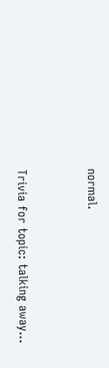normal.


Trivia for topic: talking away...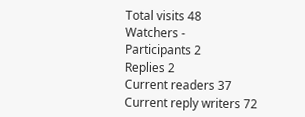Total visits 48
Watchers -
Participants 2
Replies 2
Current readers 37
Current reply writers 72